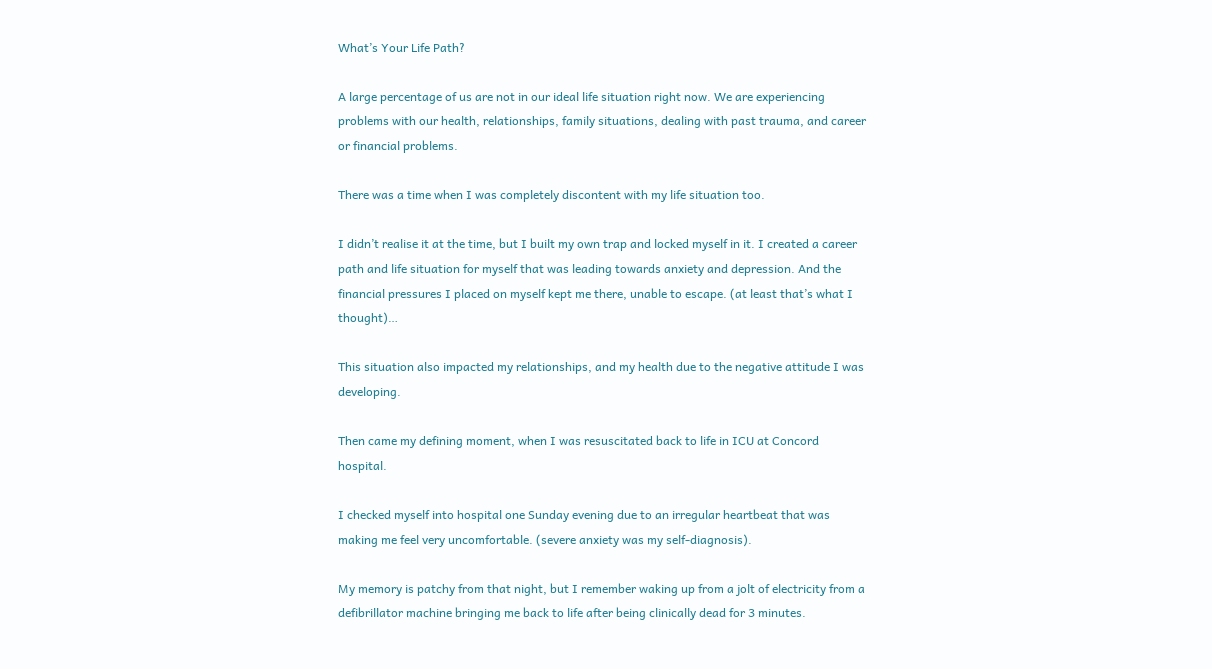What’s Your Life Path?

A large percentage of us are not in our ideal life situation right now. We are experiencing problems with our health, relationships, family situations, dealing with past trauma, and career or financial problems.

There was a time when I was completely discontent with my life situation too.

I didn’t realise it at the time, but I built my own trap and locked myself in it. I created a career path and life situation for myself that was leading towards anxiety and depression. And the financial pressures I placed on myself kept me there, unable to escape. (at least that’s what I thought)…

This situation also impacted my relationships, and my health due to the negative attitude I was developing.

Then came my defining moment, when I was resuscitated back to life in ICU at Concord hospital.

I checked myself into hospital one Sunday evening due to an irregular heartbeat that was making me feel very uncomfortable. (severe anxiety was my self-diagnosis).

My memory is patchy from that night, but I remember waking up from a jolt of electricity from a defibrillator machine bringing me back to life after being clinically dead for 3 minutes.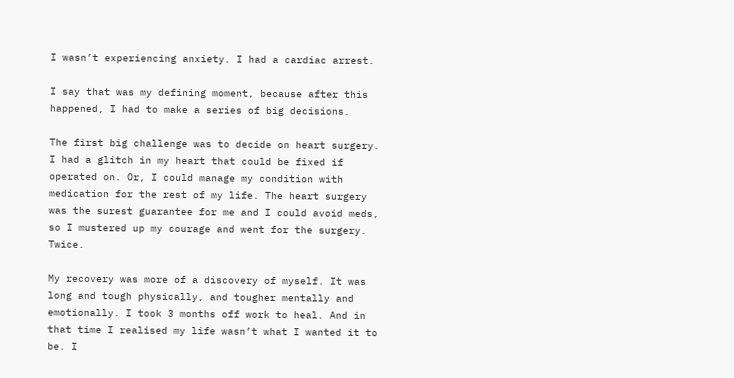I wasn’t experiencing anxiety. I had a cardiac arrest.

I say that was my defining moment, because after this happened, I had to make a series of big decisions.

The first big challenge was to decide on heart surgery. I had a glitch in my heart that could be fixed if operated on. Or, I could manage my condition with medication for the rest of my life. The heart surgery was the surest guarantee for me and I could avoid meds, so I mustered up my courage and went for the surgery. Twice.

My recovery was more of a discovery of myself. It was long and tough physically, and tougher mentally and emotionally. I took 3 months off work to heal. And in that time I realised my life wasn’t what I wanted it to be. I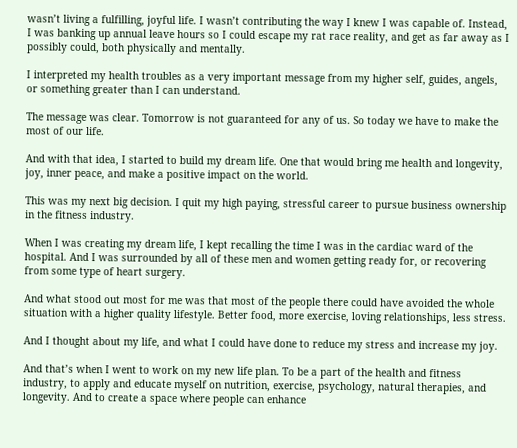wasn’t living a fulfilling, joyful life. I wasn’t contributing the way I knew I was capable of. Instead, I was banking up annual leave hours so I could escape my rat race reality, and get as far away as I possibly could, both physically and mentally.

I interpreted my health troubles as a very important message from my higher self, guides, angels, or something greater than I can understand.

The message was clear. Tomorrow is not guaranteed for any of us. So today we have to make the most of our life.

And with that idea, I started to build my dream life. One that would bring me health and longevity, joy, inner peace, and make a positive impact on the world.

This was my next big decision. I quit my high paying, stressful career to pursue business ownership in the fitness industry.

When I was creating my dream life, I kept recalling the time I was in the cardiac ward of the hospital. And I was surrounded by all of these men and women getting ready for, or recovering from some type of heart surgery.

And what stood out most for me was that most of the people there could have avoided the whole situation with a higher quality lifestyle. Better food, more exercise, loving relationships, less stress.

And I thought about my life, and what I could have done to reduce my stress and increase my joy.

And that’s when I went to work on my new life plan. To be a part of the health and fitness industry, to apply and educate myself on nutrition, exercise, psychology, natural therapies, and longevity. And to create a space where people can enhance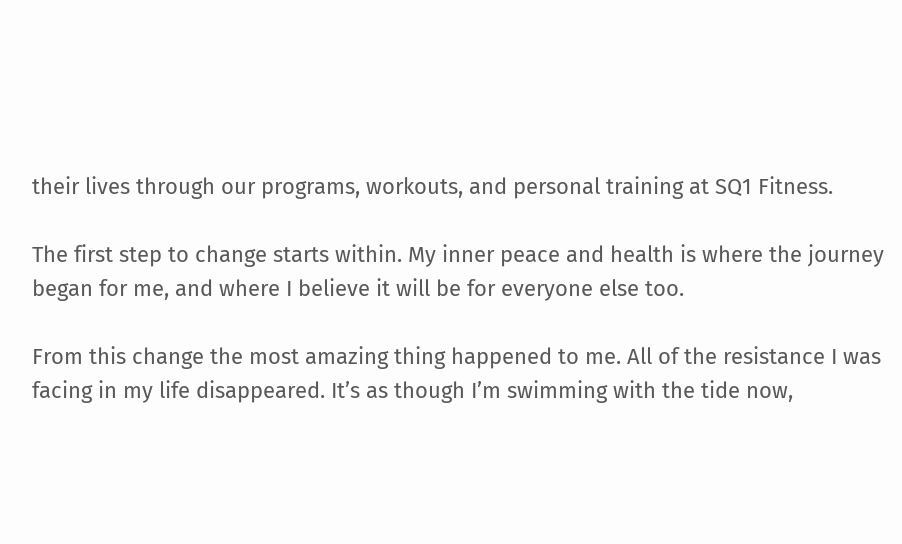their lives through our programs, workouts, and personal training at SQ1 Fitness.

The first step to change starts within. My inner peace and health is where the journey began for me, and where I believe it will be for everyone else too.

From this change the most amazing thing happened to me. All of the resistance I was facing in my life disappeared. It’s as though I’m swimming with the tide now,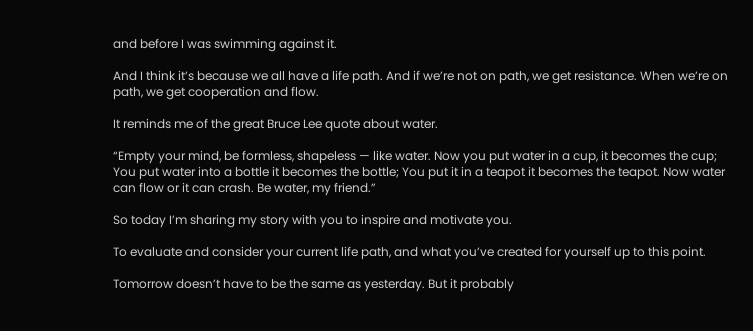and before I was swimming against it.

And I think it’s because we all have a life path. And if we’re not on path, we get resistance. When we’re on path, we get cooperation and flow.

It reminds me of the great Bruce Lee quote about water.

“Empty your mind, be formless, shapeless — like water. Now you put water in a cup, it becomes the cup; You put water into a bottle it becomes the bottle; You put it in a teapot it becomes the teapot. Now water can flow or it can crash. Be water, my friend.”

So today I’m sharing my story with you to inspire and motivate you.

To evaluate and consider your current life path, and what you’ve created for yourself up to this point.

Tomorrow doesn’t have to be the same as yesterday. But it probably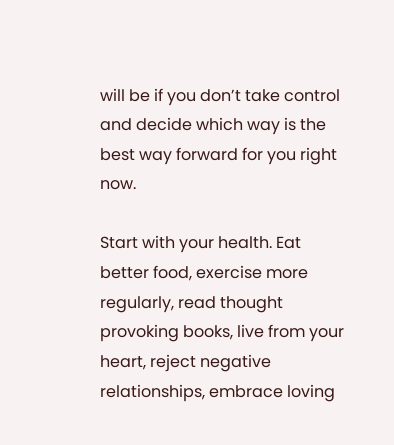will be if you don’t take control and decide which way is the best way forward for you right now.

Start with your health. Eat better food, exercise more regularly, read thought provoking books, live from your heart, reject negative relationships, embrace loving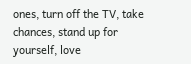ones, turn off the TV, take chances, stand up for yourself, love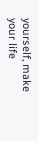yourself, make your life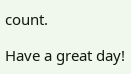count.

Have a great day!